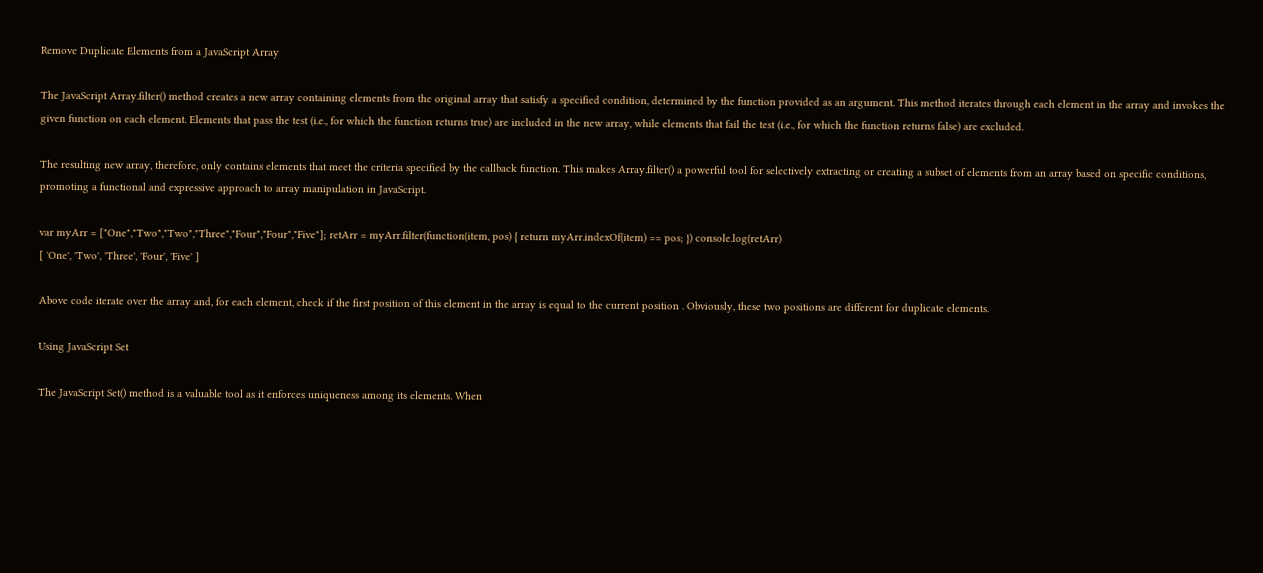Remove Duplicate Elements from a JavaScript Array

The JavaScript Array.filter() method creates a new array containing elements from the original array that satisfy a specified condition, determined by the function provided as an argument. This method iterates through each element in the array and invokes the given function on each element. Elements that pass the test (i.e., for which the function returns true) are included in the new array, while elements that fail the test (i.e., for which the function returns false) are excluded.

The resulting new array, therefore, only contains elements that meet the criteria specified by the callback function. This makes Array.filter() a powerful tool for selectively extracting or creating a subset of elements from an array based on specific conditions, promoting a functional and expressive approach to array manipulation in JavaScript.

var myArr = ["One","Two","Two","Three","Four","Four","Five"]; retArr = myArr.filter(function(item, pos) { return myArr.indexOf(item) == pos; }) console.log(retArr)
[ 'One', 'Two', 'Three', 'Four', 'Five' ]

Above code iterate over the array and, for each element, check if the first position of this element in the array is equal to the current position . Obviously, these two positions are different for duplicate elements.

Using JavaScript Set

The JavaScript Set() method is a valuable tool as it enforces uniqueness among its elements. When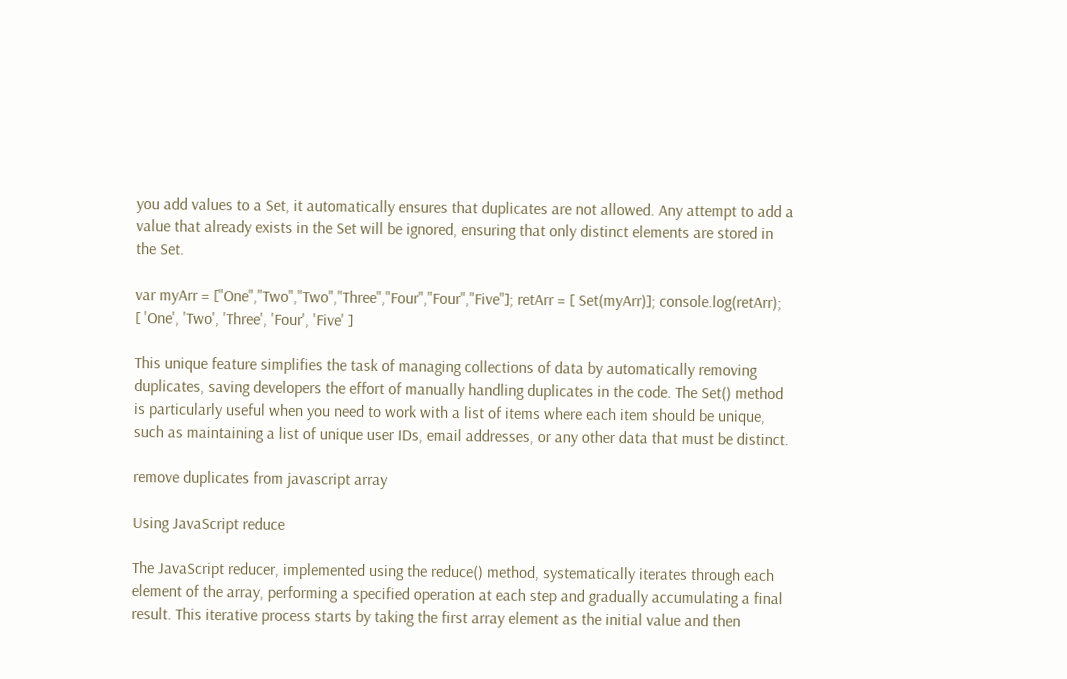you add values to a Set, it automatically ensures that duplicates are not allowed. Any attempt to add a value that already exists in the Set will be ignored, ensuring that only distinct elements are stored in the Set.

var myArr = ["One","Two","Two","Three","Four","Four","Five"]; retArr = [ Set(myArr)]; console.log(retArr);
[ 'One', 'Two', 'Three', 'Four', 'Five' ]

This unique feature simplifies the task of managing collections of data by automatically removing duplicates, saving developers the effort of manually handling duplicates in the code. The Set() method is particularly useful when you need to work with a list of items where each item should be unique, such as maintaining a list of unique user IDs, email addresses, or any other data that must be distinct.

remove duplicates from javascript array

Using JavaScript reduce

The JavaScript reducer, implemented using the reduce() method, systematically iterates through each element of the array, performing a specified operation at each step and gradually accumulating a final result. This iterative process starts by taking the first array element as the initial value and then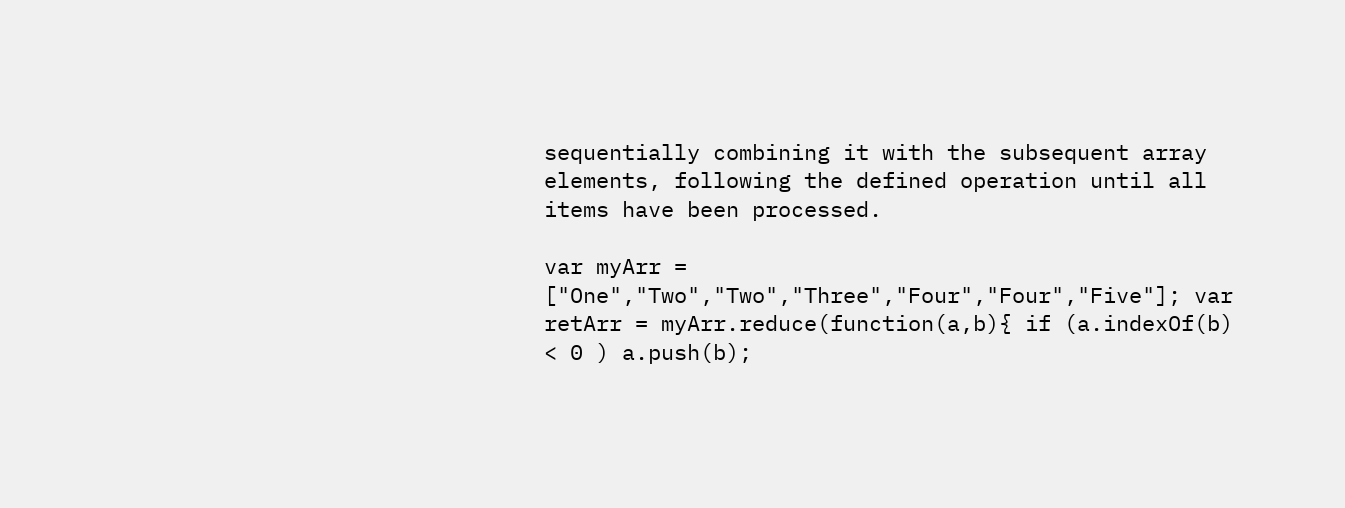sequentially combining it with the subsequent array elements, following the defined operation until all items have been processed.

var myArr = ["One","Two","Two","Three","Four","Four","Five"]; var retArr = myArr.reduce(function(a,b){ if (a.indexOf(b) < 0 ) a.push(b);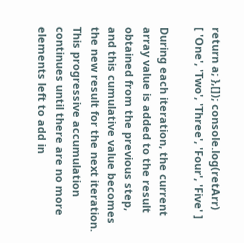return a; },[]); console.log(retArr)
[ 'One', 'Two', 'Three', 'Four', 'Five' ]

During each iteration, the current array value is added to the result obtained from the previous step, and this cumulative value becomes the new result for the next iteration. This progressive accumulation continues until there are no more elements left to add in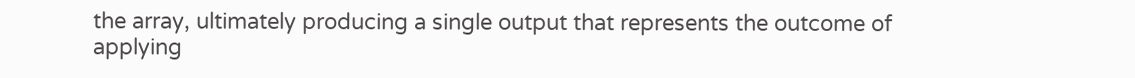the array, ultimately producing a single output that represents the outcome of applying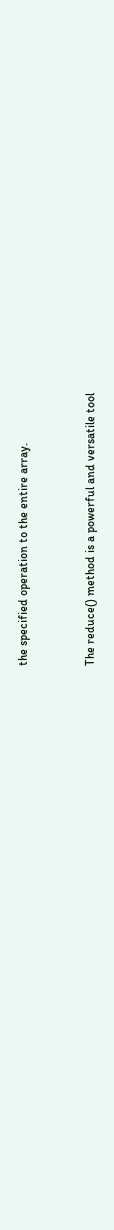the specified operation to the entire array.


The reduce() method is a powerful and versatile tool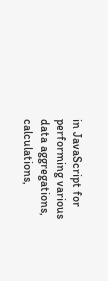in JavaScript for performing various data aggregations, calculations,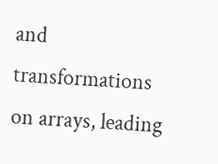and transformations on arrays, leading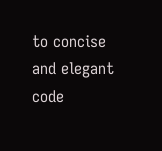to concise and elegant code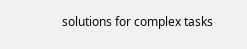solutions for complex tasks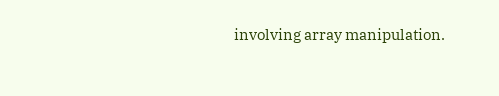involving array manipulation.